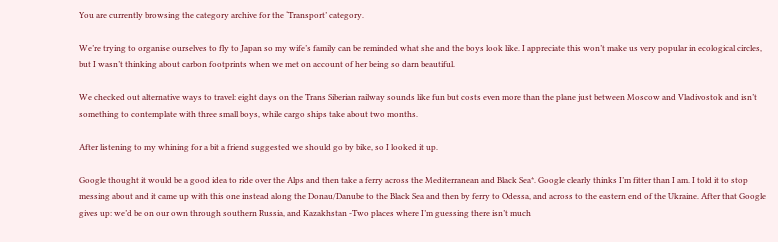You are currently browsing the category archive for the ‘Transport’ category.

We’re trying to organise ourselves to fly to Japan so my wife’s family can be reminded what she and the boys look like. I appreciate this won’t make us very popular in ecological circles, but I wasn’t thinking about carbon footprints when we met on account of her being so darn beautiful.

We checked out alternative ways to travel: eight days on the Trans Siberian railway sounds like fun but costs even more than the plane just between Moscow and Vladivostok and isn’t something to contemplate with three small boys, while cargo ships take about two months.

After listening to my whining for a bit a friend suggested we should go by bike, so I looked it up.

Google thought it would be a good idea to ride over the Alps and then take a ferry across the Mediterranean and Black Sea*. Google clearly thinks I’m fitter than I am. I told it to stop messing about and it came up with this one instead along the Donau/Danube to the Black Sea and then by ferry to Odessa, and across to the eastern end of the Ukraine. After that Google gives up: we’d be on our own through southern Russia, and Kazakhstan -Two places where I’m guessing there isn’t much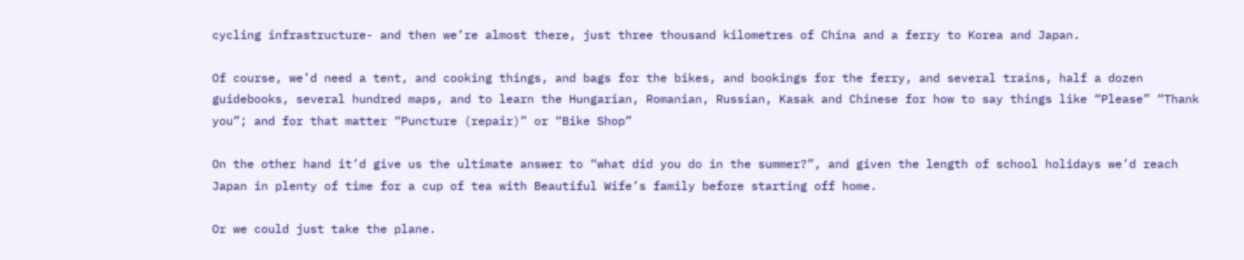cycling infrastructure- and then we’re almost there, just three thousand kilometres of China and a ferry to Korea and Japan.

Of course, we’d need a tent, and cooking things, and bags for the bikes, and bookings for the ferry, and several trains, half a dozen guidebooks, several hundred maps, and to learn the Hungarian, Romanian, Russian, Kasak and Chinese for how to say things like “Please” “Thank you”; and for that matter “Puncture (repair)” or “Bike Shop”

On the other hand it’d give us the ultimate answer to “what did you do in the summer?”, and given the length of school holidays we’d reach Japan in plenty of time for a cup of tea with Beautiful Wife’s family before starting off home.

Or we could just take the plane.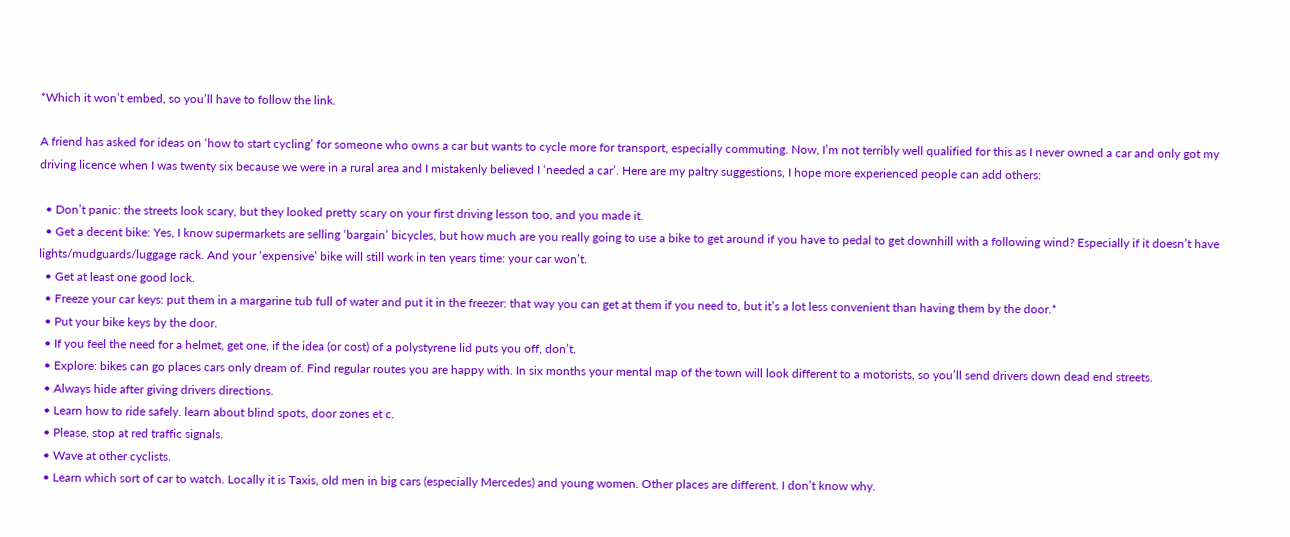*Which it won’t embed, so you’ll have to follow the link.

A friend has asked for ideas on ‘how to start cycling’ for someone who owns a car but wants to cycle more for transport, especially commuting. Now, I’m not terribly well qualified for this as I never owned a car and only got my driving licence when I was twenty six because we were in a rural area and I mistakenly believed I ‘needed a car’. Here are my paltry suggestions, I hope more experienced people can add others:

  • Don’t panic: the streets look scary, but they looked pretty scary on your first driving lesson too, and you made it.
  • Get a decent bike: Yes, I know supermarkets are selling ‘bargain’ bicycles, but how much are you really going to use a bike to get around if you have to pedal to get downhill with a following wind? Especially if it doesn’t have lights/mudguards/luggage rack. And your ‘expensive’ bike will still work in ten years time: your car won’t.
  • Get at least one good lock.
  • Freeze your car keys: put them in a margarine tub full of water and put it in the freezer: that way you can get at them if you need to, but it’s a lot less convenient than having them by the door.*
  • Put your bike keys by the door.
  • If you feel the need for a helmet, get one, if the idea (or cost) of a polystyrene lid puts you off, don’t.
  • Explore: bikes can go places cars only dream of. Find regular routes you are happy with. In six months your mental map of the town will look different to a motorists, so you’ll send drivers down dead end streets.
  • Always hide after giving drivers directions.
  • Learn how to ride safely. learn about blind spots, door zones et c.
  • Please, stop at red traffic signals.
  • Wave at other cyclists.
  • Learn which sort of car to watch. Locally it is Taxis, old men in big cars (especially Mercedes) and young women. Other places are different. I don’t know why.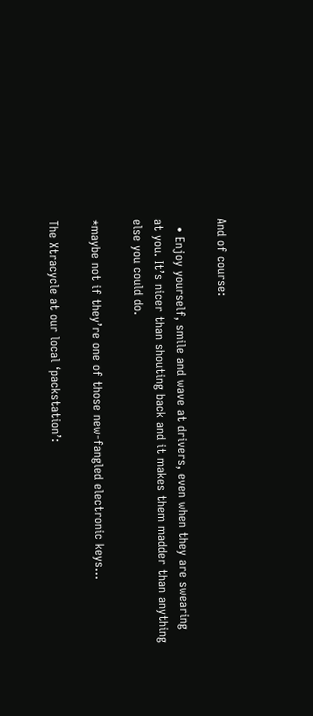And of course:

  • Enjoy yourself, smile and wave at drivers, even when they are swearing at you. It’s nicer than shouting back and it makes them madder than anything else you could do.

*maybe not if they’re one of those new-fangled electronic keys…

The Xtracycle at our local ‘packstation’: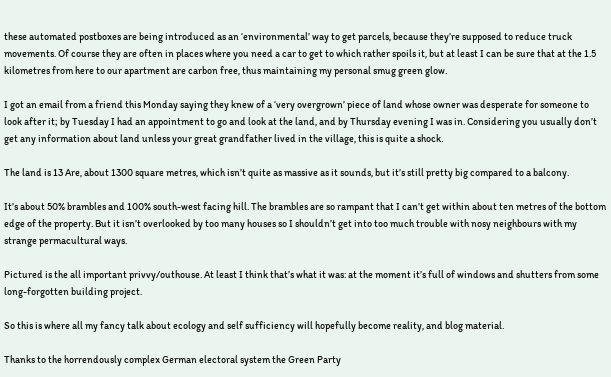these automated postboxes are being introduced as an ‘environmental’ way to get parcels, because they’re supposed to reduce truck movements. Of course they are often in places where you need a car to get to which rather spoils it, but at least I can be sure that at the 1.5 kilometres from here to our apartment are carbon free, thus maintaining my personal smug green glow.

I got an email from a friend this Monday saying they knew of a ‘very overgrown’ piece of land whose owner was desperate for someone to look after it; by Tuesday I had an appointment to go and look at the land, and by Thursday evening I was in. Considering you usually don’t get any information about land unless your great grandfather lived in the village, this is quite a shock.

The land is 13 Are, about 1300 square metres, which isn’t quite as massive as it sounds, but it’s still pretty big compared to a balcony.

It’s about 50% brambles and 100% south-west facing hill. The brambles are so rampant that I can’t get within about ten metres of the bottom edge of the property. But it isn’t overlooked by too many houses so I shouldn’t get into too much trouble with nosy neighbours with my strange permacultural ways.

Pictured is the all important privvy/outhouse. At least I think that’s what it was: at the moment it’s full of windows and shutters from some long-forgotten building project.

So this is where all my fancy talk about ecology and self sufficiency will hopefully become reality, and blog material.

Thanks to the horrendously complex German electoral system the Green Party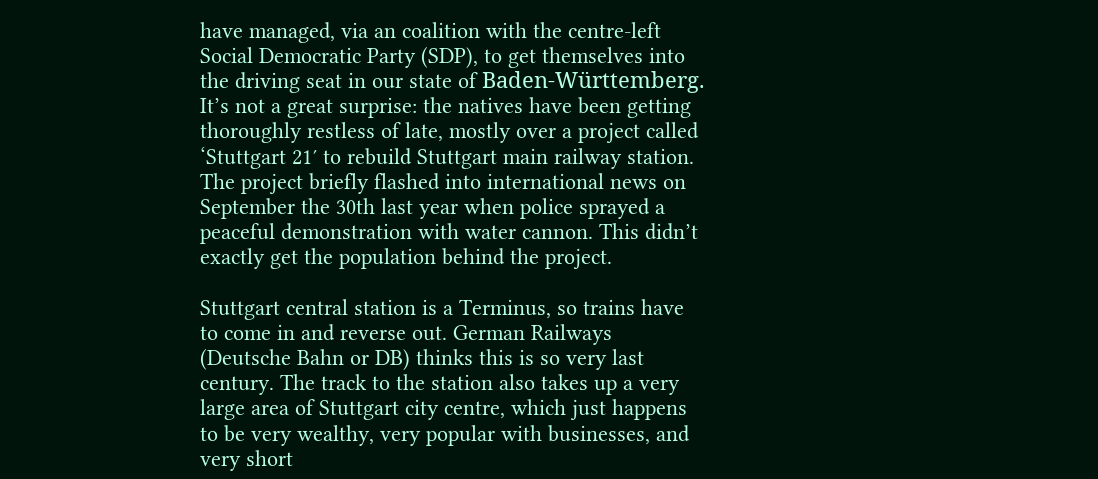have managed, via an coalition with the centre-left Social Democratic Party (SDP), to get themselves into the driving seat in our state of Baden-Württemberg. It’s not a great surprise: the natives have been getting thoroughly restless of late, mostly over a project called ‘Stuttgart 21′ to rebuild Stuttgart main railway station. The project briefly flashed into international news on September the 30th last year when police sprayed a peaceful demonstration with water cannon. This didn’t exactly get the population behind the project.

Stuttgart central station is a Terminus, so trains have to come in and reverse out. German Railways (Deutsche Bahn or DB) thinks this is so very last century. The track to the station also takes up a very large area of Stuttgart city centre, which just happens to be very wealthy, very popular with businesses, and very short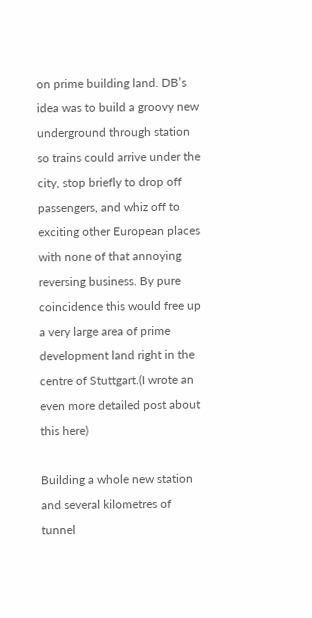on prime building land. DB’s idea was to build a groovy new underground through station so trains could arrive under the city, stop briefly to drop off passengers, and whiz off to exciting other European places with none of that annoying reversing business. By pure coincidence this would free up a very large area of prime development land right in the centre of Stuttgart.(I wrote an even more detailed post about this here)

Building a whole new station and several kilometres of tunnel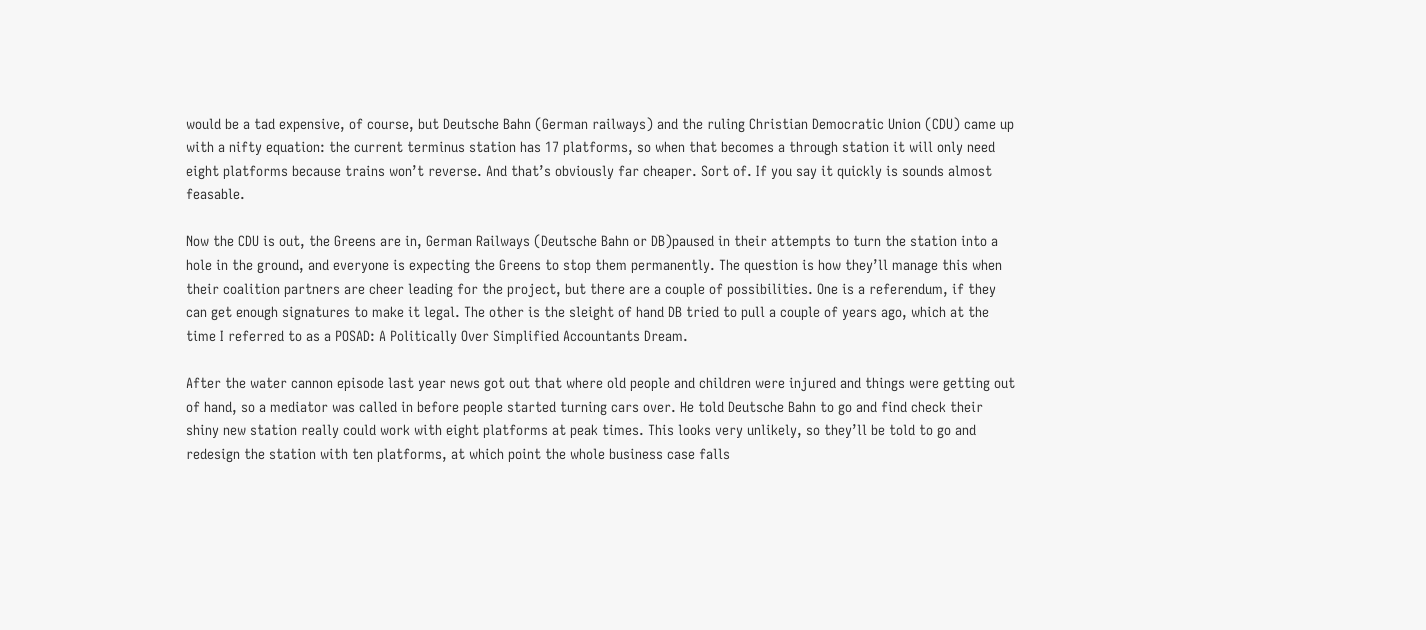would be a tad expensive, of course, but Deutsche Bahn (German railways) and the ruling Christian Democratic Union (CDU) came up with a nifty equation: the current terminus station has 17 platforms, so when that becomes a through station it will only need eight platforms because trains won’t reverse. And that’s obviously far cheaper. Sort of. If you say it quickly is sounds almost feasable.

Now the CDU is out, the Greens are in, German Railways (Deutsche Bahn or DB)paused in their attempts to turn the station into a hole in the ground, and everyone is expecting the Greens to stop them permanently. The question is how they’ll manage this when their coalition partners are cheer leading for the project, but there are a couple of possibilities. One is a referendum, if they can get enough signatures to make it legal. The other is the sleight of hand DB tried to pull a couple of years ago, which at the time I referred to as a POSAD: A Politically Over Simplified Accountants Dream.

After the water cannon episode last year news got out that where old people and children were injured and things were getting out of hand, so a mediator was called in before people started turning cars over. He told Deutsche Bahn to go and find check their shiny new station really could work with eight platforms at peak times. This looks very unlikely, so they’ll be told to go and redesign the station with ten platforms, at which point the whole business case falls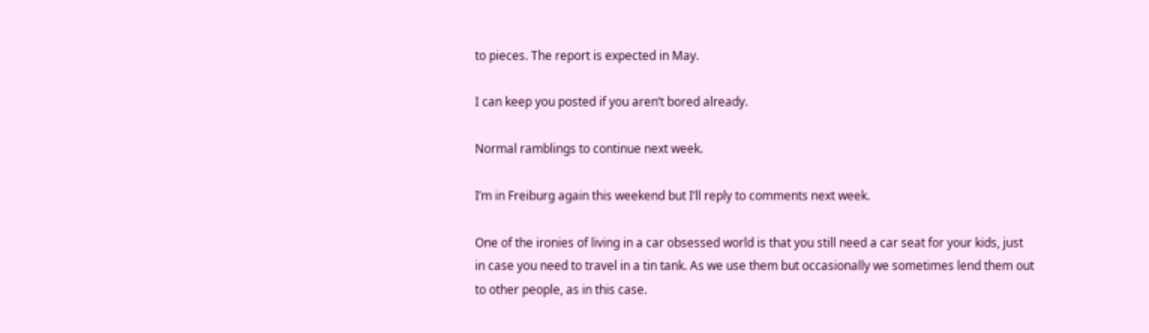to pieces. The report is expected in May.

I can keep you posted if you aren’t bored already.

Normal ramblings to continue next week.

I’m in Freiburg again this weekend but I’ll reply to comments next week.

One of the ironies of living in a car obsessed world is that you still need a car seat for your kids, just in case you need to travel in a tin tank. As we use them but occasionally we sometimes lend them out to other people, as in this case.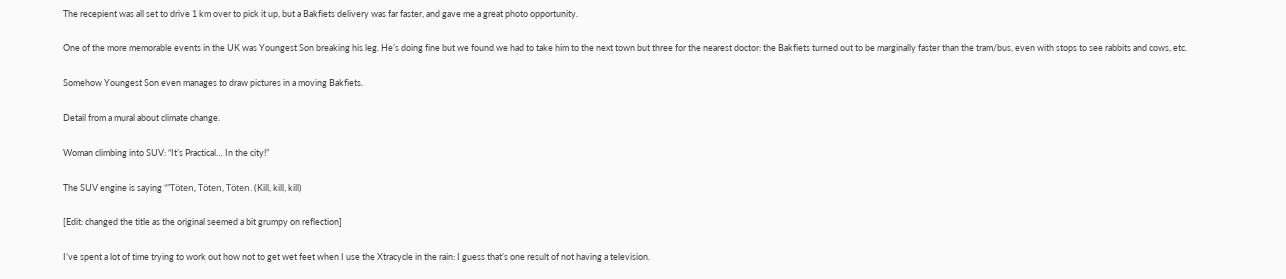The recepient was all set to drive 1 km over to pick it up, but a Bakfiets delivery was far faster, and gave me a great photo opportunity.

One of the more memorable events in the UK was Youngest Son breaking his leg. He’s doing fine but we found we had to take him to the next town but three for the nearest doctor: the Bakfiets turned out to be marginally faster than the tram/bus, even with stops to see rabbits and cows, etc.

Somehow Youngest Son even manages to draw pictures in a moving Bakfiets.

Detail from a mural about climate change.

Woman climbing into SUV: “It’s Practical… In the city!”

The SUV engine is saying “”Töten, Töten, Töten. (Kill, kill, kill)

[Edit: changed the title as the original seemed a bit grumpy on reflection]

I’ve spent a lot of time trying to work out how not to get wet feet when I use the Xtracycle in the rain: I guess that’s one result of not having a television.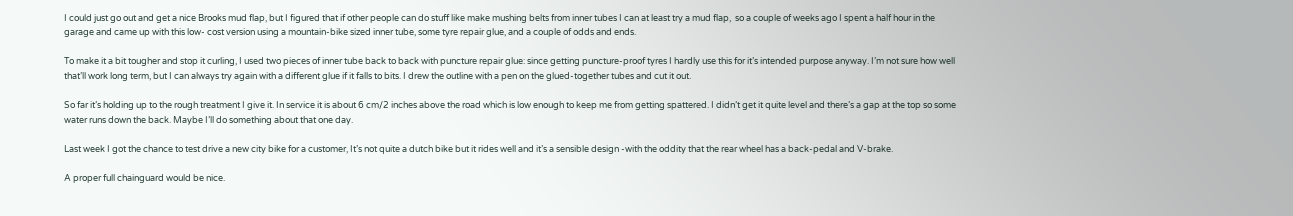I could just go out and get a nice Brooks mud flap, but I figured that if other people can do stuff like make mushing belts from inner tubes I can at least try a mud flap,  so a couple of weeks ago I spent a half hour in the garage and came up with this low- cost version using a mountain-bike sized inner tube, some tyre repair glue, and a couple of odds and ends.

To make it a bit tougher and stop it curling, I used two pieces of inner tube back to back with puncture repair glue: since getting puncture-proof tyres I hardly use this for it’s intended purpose anyway. I’m not sure how well that’ll work long term, but I can always try again with a different glue if it falls to bits. I drew the outline with a pen on the glued-together tubes and cut it out.

So far it’s holding up to the rough treatment I give it. In service it is about 6 cm/2 inches above the road which is low enough to keep me from getting spattered. I didn’t get it quite level and there’s a gap at the top so some water runs down the back. Maybe I’ll do something about that one day.

Last week I got the chance to test drive a new city bike for a customer, It’s not quite a dutch bike but it rides well and it’s a sensible design -with the oddity that the rear wheel has a back-pedal and V-brake.

A proper full chainguard would be nice.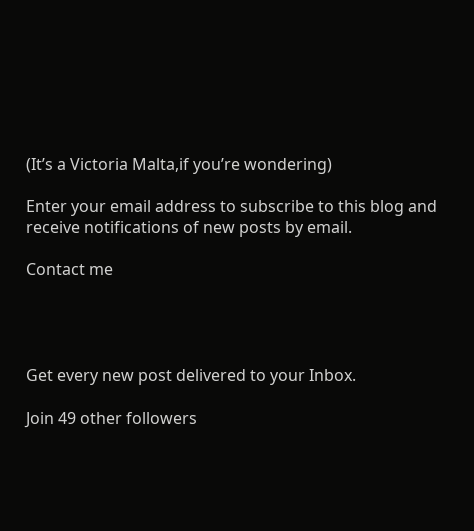(It’s a Victoria Malta,if you’re wondering)

Enter your email address to subscribe to this blog and receive notifications of new posts by email.

Contact me




Get every new post delivered to your Inbox.

Join 49 other followers